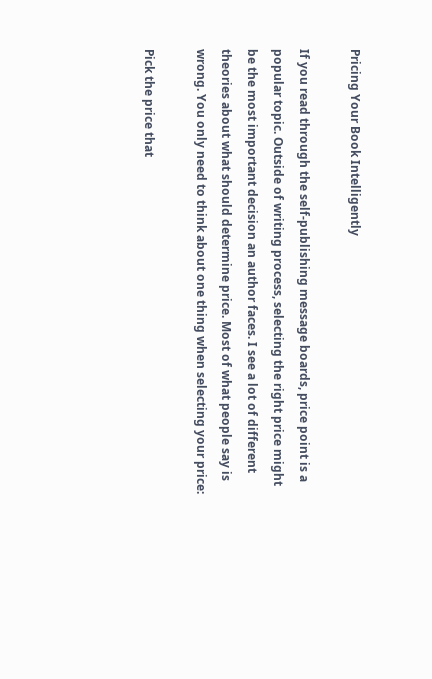Pricing Your Book Intelligently

If you read through the self-publishing message boards, price point is a popular topic. Outside of writing process, selecting the right price might be the most important decision an author faces. I see a lot of different theories about what should determine price. Most of what people say is wrong. You only need to think about one thing when selecting your price:

Pick the price that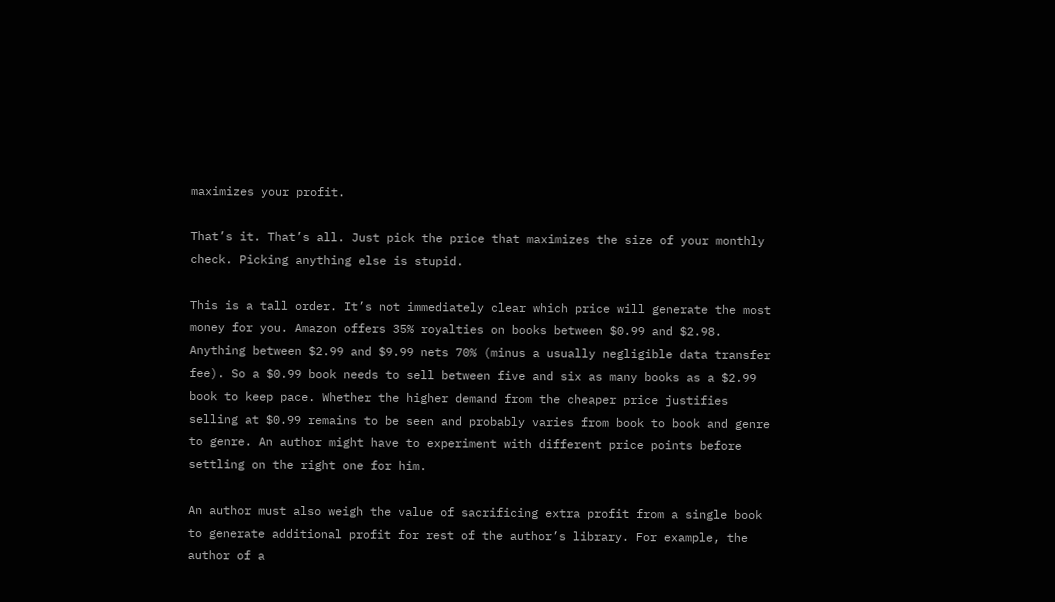maximizes your profit.

That’s it. That’s all. Just pick the price that maximizes the size of your monthly check. Picking anything else is stupid.

This is a tall order. It’s not immediately clear which price will generate the most money for you. Amazon offers 35% royalties on books between $0.99 and $2.98. Anything between $2.99 and $9.99 nets 70% (minus a usually negligible data transfer fee). So a $0.99 book needs to sell between five and six as many books as a $2.99 book to keep pace. Whether the higher demand from the cheaper price justifies selling at $0.99 remains to be seen and probably varies from book to book and genre to genre. An author might have to experiment with different price points before settling on the right one for him.

An author must also weigh the value of sacrificing extra profit from a single book to generate additional profit for rest of the author’s library. For example, the author of a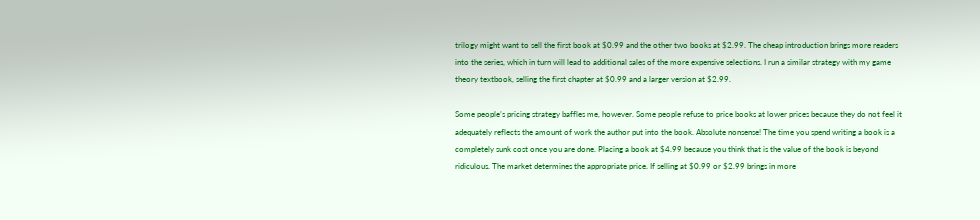trilogy might want to sell the first book at $0.99 and the other two books at $2.99. The cheap introduction brings more readers into the series, which in turn will lead to additional sales of the more expensive selections. I run a similar strategy with my game theory textbook, selling the first chapter at $0.99 and a larger version at $2.99.

Some people’s pricing strategy baffles me, however. Some people refuse to price books at lower prices because they do not feel it adequately reflects the amount of work the author put into the book. Absolute nonsense! The time you spend writing a book is a completely sunk cost once you are done. Placing a book at $4.99 because you think that is the value of the book is beyond ridiculous. The market determines the appropriate price. If selling at $0.99 or $2.99 brings in more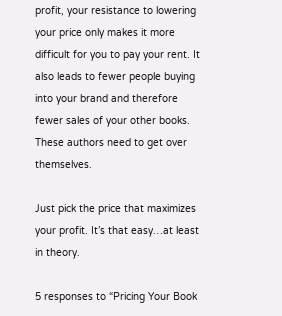profit, your resistance to lowering your price only makes it more difficult for you to pay your rent. It also leads to fewer people buying into your brand and therefore fewer sales of your other books. These authors need to get over themselves.

Just pick the price that maximizes your profit. It’s that easy…at least in theory.

5 responses to “Pricing Your Book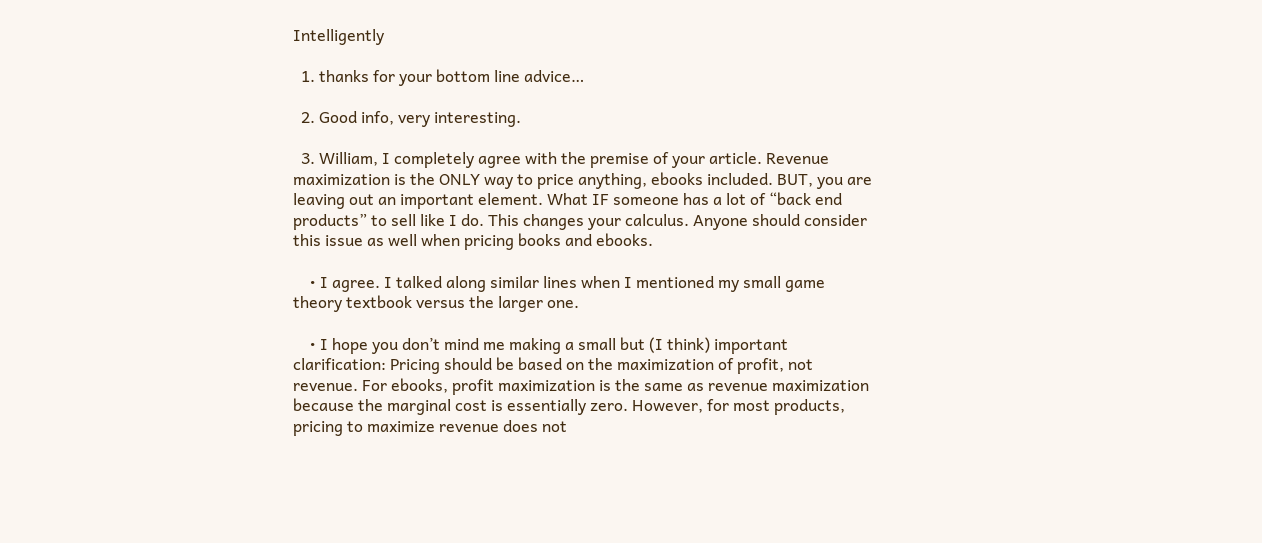Intelligently

  1. thanks for your bottom line advice…

  2. Good info, very interesting.

  3. William, I completely agree with the premise of your article. Revenue maximization is the ONLY way to price anything, ebooks included. BUT, you are leaving out an important element. What IF someone has a lot of “back end products” to sell like I do. This changes your calculus. Anyone should consider this issue as well when pricing books and ebooks.

    • I agree. I talked along similar lines when I mentioned my small game theory textbook versus the larger one.

    • I hope you don’t mind me making a small but (I think) important clarification: Pricing should be based on the maximization of profit, not revenue. For ebooks, profit maximization is the same as revenue maximization because the marginal cost is essentially zero. However, for most products, pricing to maximize revenue does not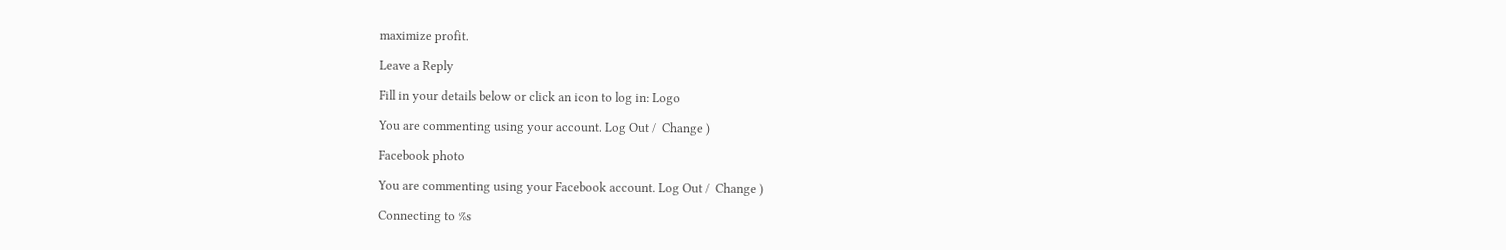maximize profit.

Leave a Reply

Fill in your details below or click an icon to log in: Logo

You are commenting using your account. Log Out /  Change )

Facebook photo

You are commenting using your Facebook account. Log Out /  Change )

Connecting to %s